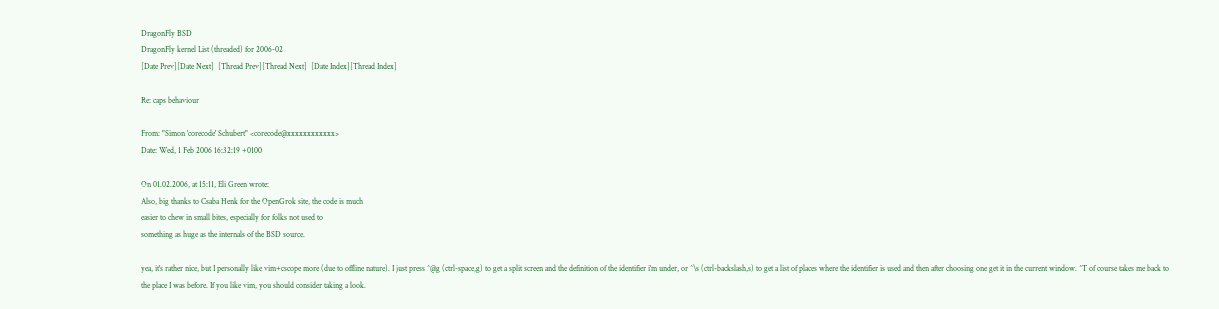DragonFly BSD
DragonFly kernel List (threaded) for 2006-02
[Date Prev][Date Next]  [Thread Prev][Thread Next]  [Date Index][Thread Index]

Re: caps behaviour

From: "Simon 'corecode' Schubert" <corecode@xxxxxxxxxxxx>
Date: Wed, 1 Feb 2006 16:32:19 +0100

On 01.02.2006, at 15:11, Eli Green wrote:
Also, big thanks to Csaba Henk for the OpenGrok site, the code is much
easier to chew in small bites, especially for folks not used to
something as huge as the internals of the BSD source.

yea, it's rather nice, but I personally like vim+cscope more (due to offline nature). I just press ^@g (ctrl-space,g) to get a split screen and the definition of the identifier i'm under, or ^\s (ctrl-backslash,s) to get a list of places where the identifier is used and then after choosing one get it in the current window. ^T of course takes me back to the place I was before. If you like vim, you should consider taking a look.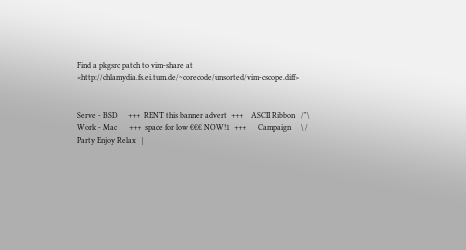Find a pkgsrc patch to vim-share at <http://chlamydia.fs.ei.tum.de/~corecode/unsorted/vim-cscope.diff>


Serve - BSD     +++  RENT this banner advert  +++    ASCII Ribbon   /"\
Work - Mac      +++  space for low €€€ NOW!1  +++      Campaign     \ /
Party Enjoy Relax   |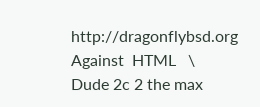http://dragonflybsd.org      Against  HTML   \
Dude 2c 2 the max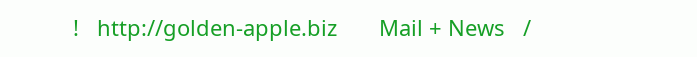!   http://golden-apple.biz       Mail + News   /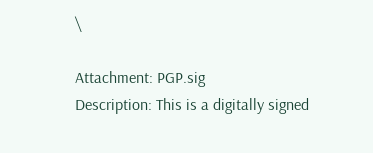\

Attachment: PGP.sig
Description: This is a digitally signed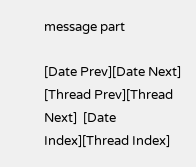message part

[Date Prev][Date Next]  [Thread Prev][Thread Next]  [Date Index][Thread Index]